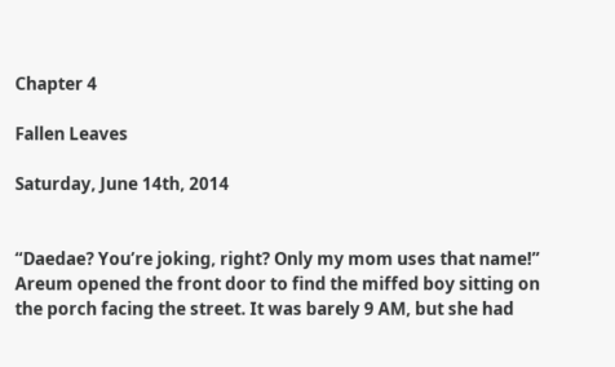Chapter 4

Fallen Leaves

Saturday, June 14th, 2014


“Daedae? You’re joking, right? Only my mom uses that name!” Areum opened the front door to find the miffed boy sitting on the porch facing the street. It was barely 9 AM, but she had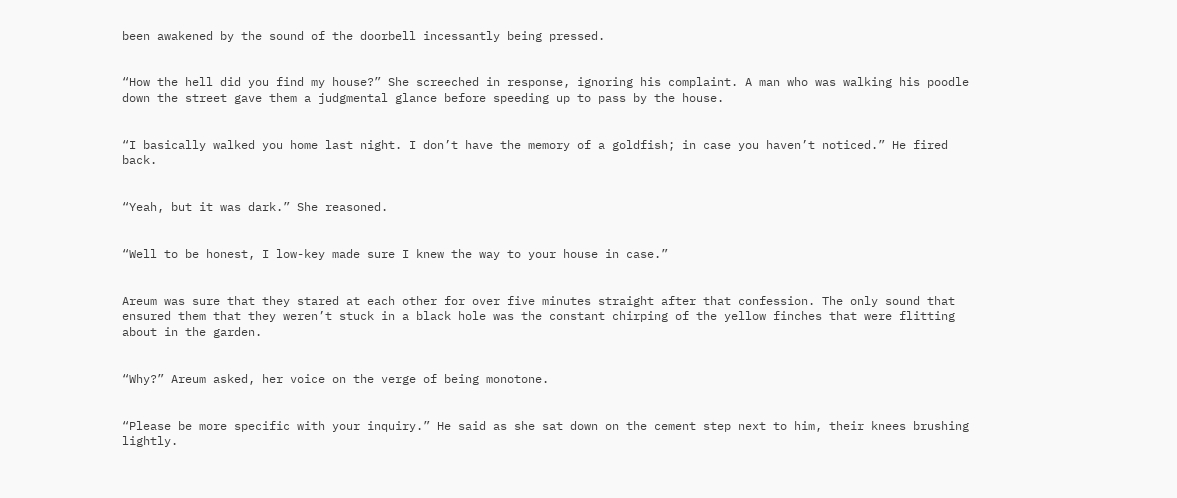been awakened by the sound of the doorbell incessantly being pressed.


“How the hell did you find my house?” She screeched in response, ignoring his complaint. A man who was walking his poodle down the street gave them a judgmental glance before speeding up to pass by the house.


“I basically walked you home last night. I don’t have the memory of a goldfish; in case you haven’t noticed.” He fired back.


“Yeah, but it was dark.” She reasoned.


“Well to be honest, I low-key made sure I knew the way to your house in case.”


Areum was sure that they stared at each other for over five minutes straight after that confession. The only sound that ensured them that they weren’t stuck in a black hole was the constant chirping of the yellow finches that were flitting about in the garden.


“Why?” Areum asked, her voice on the verge of being monotone.


“Please be more specific with your inquiry.” He said as she sat down on the cement step next to him, their knees brushing lightly.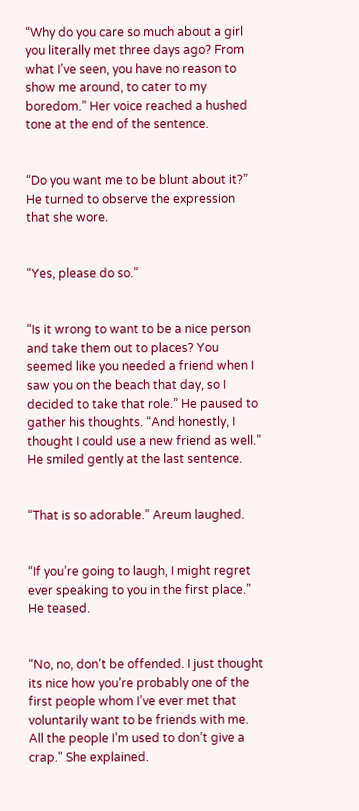“Why do you care so much about a girl you literally met three days ago? From what I’ve seen, you have no reason to show me around, to cater to my boredom.” Her voice reached a hushed tone at the end of the sentence.


“Do you want me to be blunt about it?” He turned to observe the expression that she wore.


“Yes, please do so.”


“Is it wrong to want to be a nice person and take them out to places? You seemed like you needed a friend when I saw you on the beach that day, so I decided to take that role.” He paused to gather his thoughts. “And honestly, I thought I could use a new friend as well.” He smiled gently at the last sentence.


“That is so adorable.” Areum laughed.


“If you’re going to laugh, I might regret ever speaking to you in the first place.” He teased.


“No, no, don’t be offended. I just thought its nice how you’re probably one of the first people whom I’ve ever met that voluntarily want to be friends with me. All the people I’m used to don’t give a crap." She explained.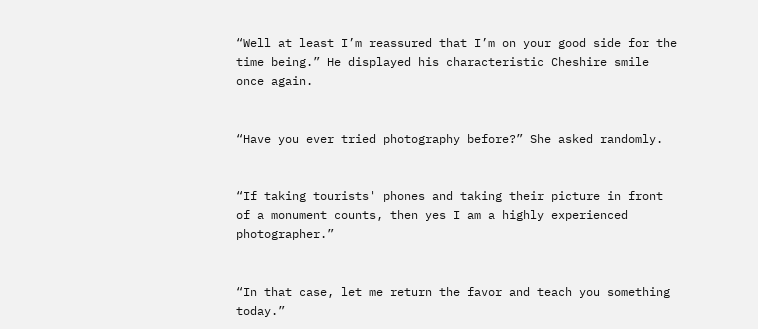“Well at least I’m reassured that I’m on your good side for the time being.” He displayed his characteristic Cheshire smile once again.


“Have you ever tried photography before?” She asked randomly.


“If taking tourists' phones and taking their picture in front of a monument counts, then yes I am a highly experienced photographer.”


“In that case, let me return the favor and teach you something today.”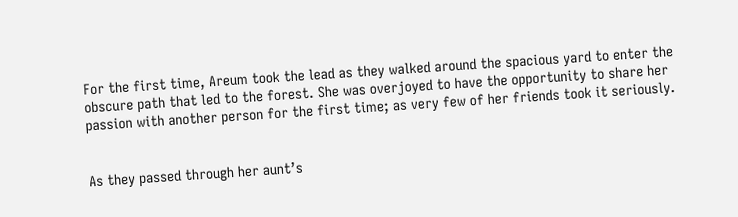For the first time, Areum took the lead as they walked around the spacious yard to enter the obscure path that led to the forest. She was overjoyed to have the opportunity to share her passion with another person for the first time; as very few of her friends took it seriously.


As they passed through her aunt’s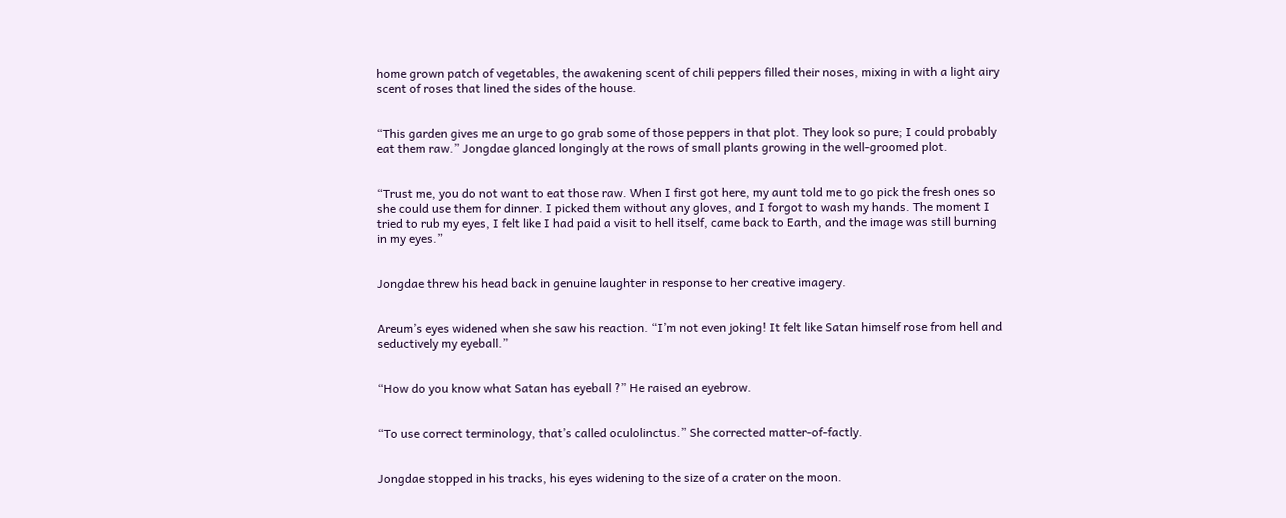home grown patch of vegetables, the awakening scent of chili peppers filled their noses, mixing in with a light airy scent of roses that lined the sides of the house.


“This garden gives me an urge to go grab some of those peppers in that plot. They look so pure; I could probably eat them raw.” Jongdae glanced longingly at the rows of small plants growing in the well-groomed plot.


“Trust me, you do not want to eat those raw. When I first got here, my aunt told me to go pick the fresh ones so she could use them for dinner. I picked them without any gloves, and I forgot to wash my hands. The moment I tried to rub my eyes, I felt like I had paid a visit to hell itself, came back to Earth, and the image was still burning in my eyes.”


Jongdae threw his head back in genuine laughter in response to her creative imagery.


Areum’s eyes widened when she saw his reaction. “I’m not even joking! It felt like Satan himself rose from hell and seductively my eyeball.”


“How do you know what Satan has eyeball ?” He raised an eyebrow.


“To use correct terminology, that’s called oculolinctus.” She corrected matter-of-factly.


Jongdae stopped in his tracks, his eyes widening to the size of a crater on the moon.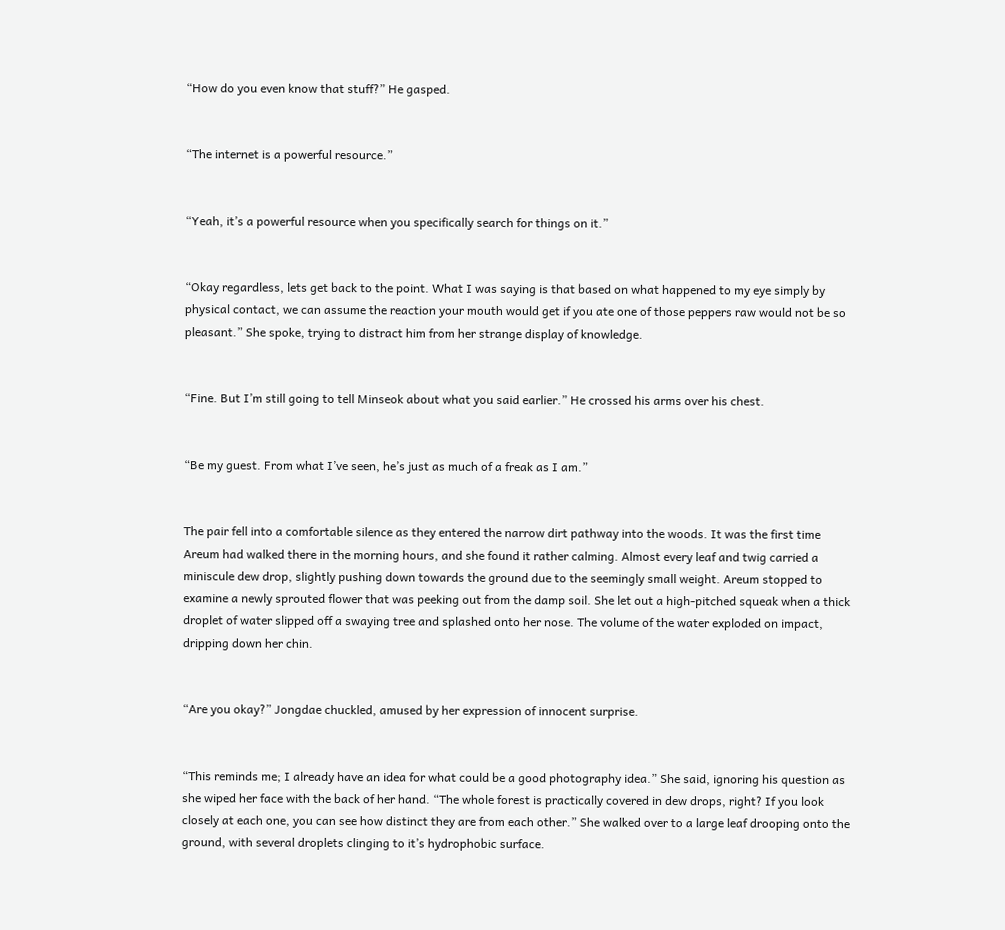“How do you even know that stuff?” He gasped.


“The internet is a powerful resource.”


“Yeah, it’s a powerful resource when you specifically search for things on it.”


“Okay regardless, lets get back to the point. What I was saying is that based on what happened to my eye simply by physical contact, we can assume the reaction your mouth would get if you ate one of those peppers raw would not be so pleasant.” She spoke, trying to distract him from her strange display of knowledge.


“Fine. But I’m still going to tell Minseok about what you said earlier.” He crossed his arms over his chest.


“Be my guest. From what I’ve seen, he’s just as much of a freak as I am.”


The pair fell into a comfortable silence as they entered the narrow dirt pathway into the woods. It was the first time Areum had walked there in the morning hours, and she found it rather calming. Almost every leaf and twig carried a miniscule dew drop, slightly pushing down towards the ground due to the seemingly small weight. Areum stopped to examine a newly sprouted flower that was peeking out from the damp soil. She let out a high-pitched squeak when a thick droplet of water slipped off a swaying tree and splashed onto her nose. The volume of the water exploded on impact, dripping down her chin.


“Are you okay?” Jongdae chuckled, amused by her expression of innocent surprise.


“This reminds me; I already have an idea for what could be a good photography idea.” She said, ignoring his question as she wiped her face with the back of her hand. “The whole forest is practically covered in dew drops, right? If you look closely at each one, you can see how distinct they are from each other.” She walked over to a large leaf drooping onto the ground, with several droplets clinging to it’s hydrophobic surface.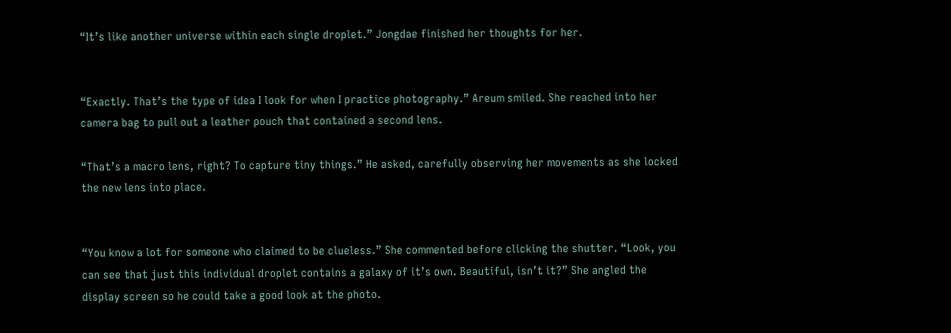“It’s like another universe within each single droplet.” Jongdae finished her thoughts for her.


“Exactly. That’s the type of idea I look for when I practice photography.” Areum smiled. She reached into her camera bag to pull out a leather pouch that contained a second lens.

“That’s a macro lens, right? To capture tiny things.” He asked, carefully observing her movements as she locked the new lens into place.


“You know a lot for someone who claimed to be clueless.” She commented before clicking the shutter. “Look, you can see that just this individual droplet contains a galaxy of it’s own. Beautiful, isn’t it?” She angled the display screen so he could take a good look at the photo.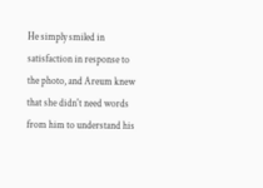He simply smiled in satisfaction in response to the photo, and Areum knew that she didn't need words from him to understand his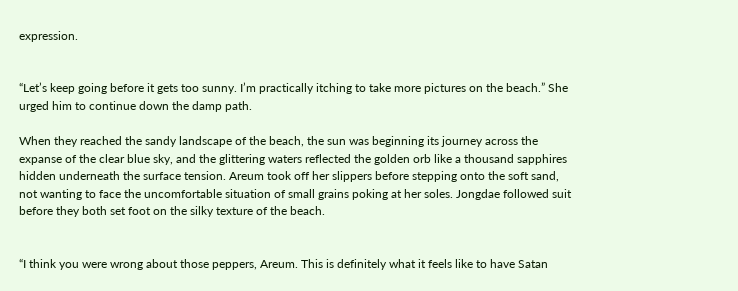expression.


“Let’s keep going before it gets too sunny. I’m practically itching to take more pictures on the beach.” She urged him to continue down the damp path.

When they reached the sandy landscape of the beach, the sun was beginning its journey across the expanse of the clear blue sky, and the glittering waters reflected the golden orb like a thousand sapphires hidden underneath the surface tension. Areum took off her slippers before stepping onto the soft sand, not wanting to face the uncomfortable situation of small grains poking at her soles. Jongdae followed suit before they both set foot on the silky texture of the beach.


“I think you were wrong about those peppers, Areum. This is definitely what it feels like to have Satan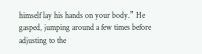himself lay his hands on your body.” He gasped, jumping around a few times before adjusting to the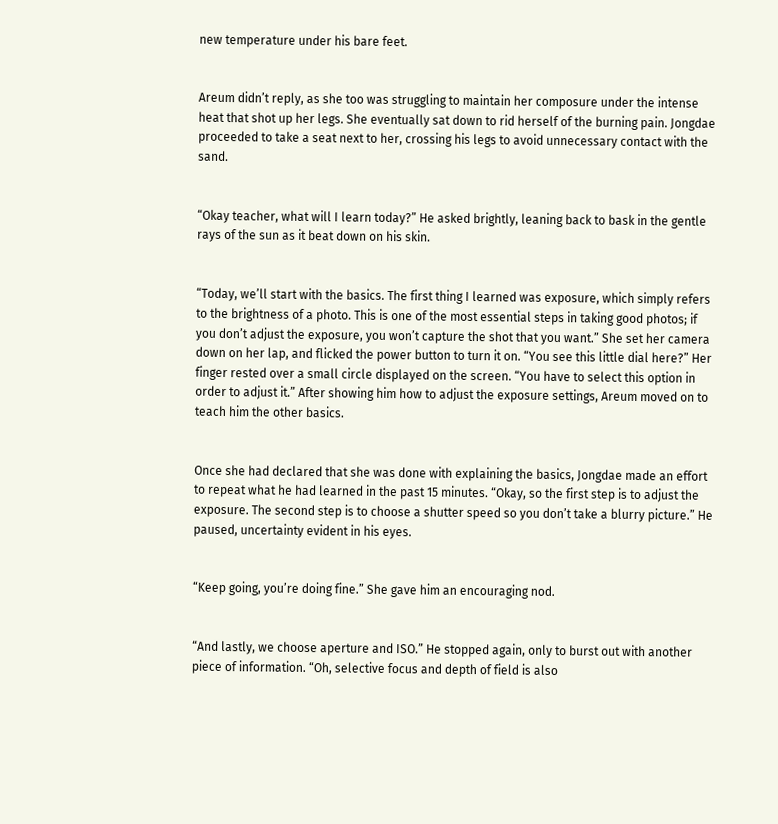new temperature under his bare feet.


Areum didn’t reply, as she too was struggling to maintain her composure under the intense heat that shot up her legs. She eventually sat down to rid herself of the burning pain. Jongdae proceeded to take a seat next to her, crossing his legs to avoid unnecessary contact with the sand.


“Okay teacher, what will I learn today?” He asked brightly, leaning back to bask in the gentle rays of the sun as it beat down on his skin.


“Today, we’ll start with the basics. The first thing I learned was exposure, which simply refers to the brightness of a photo. This is one of the most essential steps in taking good photos; if you don’t adjust the exposure, you won’t capture the shot that you want.” She set her camera down on her lap, and flicked the power button to turn it on. “You see this little dial here?” Her finger rested over a small circle displayed on the screen. “You have to select this option in order to adjust it.” After showing him how to adjust the exposure settings, Areum moved on to teach him the other basics.


Once she had declared that she was done with explaining the basics, Jongdae made an effort to repeat what he had learned in the past 15 minutes. “Okay, so the first step is to adjust the exposure. The second step is to choose a shutter speed so you don’t take a blurry picture.” He paused, uncertainty evident in his eyes.


“Keep going, you’re doing fine.” She gave him an encouraging nod.


“And lastly, we choose aperture and ISO.” He stopped again, only to burst out with another piece of information. “Oh, selective focus and depth of field is also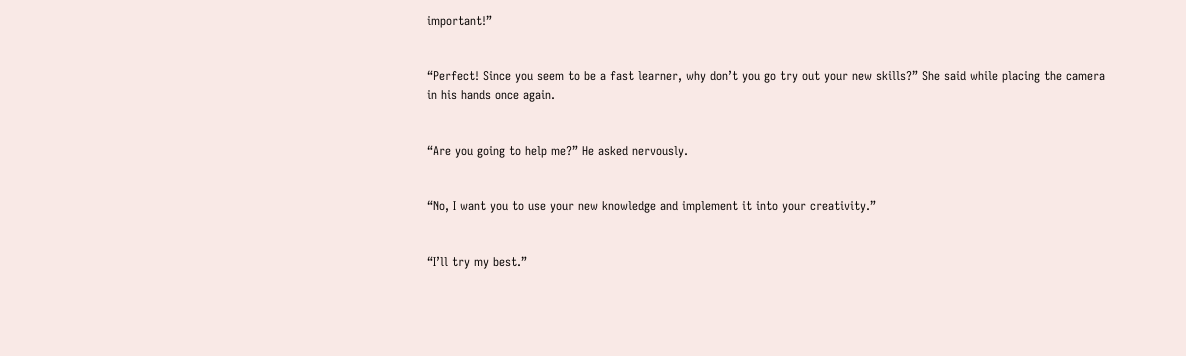important!”


“Perfect! Since you seem to be a fast learner, why don’t you go try out your new skills?” She said while placing the camera in his hands once again.


“Are you going to help me?” He asked nervously.


“No, I want you to use your new knowledge and implement it into your creativity.”


“I’ll try my best.”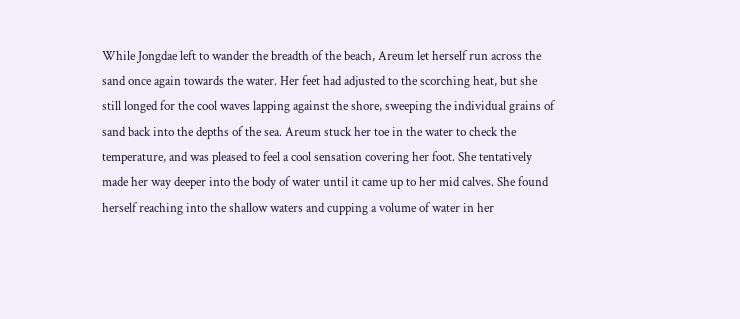While Jongdae left to wander the breadth of the beach, Areum let herself run across the sand once again towards the water. Her feet had adjusted to the scorching heat, but she still longed for the cool waves lapping against the shore, sweeping the individual grains of sand back into the depths of the sea. Areum stuck her toe in the water to check the temperature, and was pleased to feel a cool sensation covering her foot. She tentatively made her way deeper into the body of water until it came up to her mid calves. She found herself reaching into the shallow waters and cupping a volume of water in her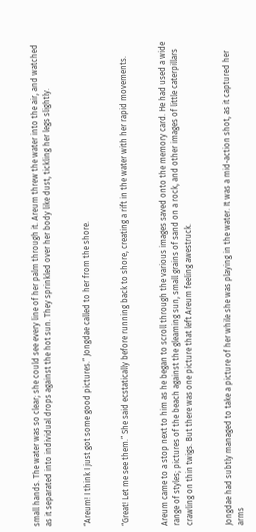small hands. The water was so clear; she could see every line of her palm through it. Areum threw the water into the air, and watched as it separated into individual drops against the hot sun. They sprinkled over her body like dust, tickling her legs slightly.


“Areum! I think I just got some good pictures.” Jongdae called to her from the shore.


“Great! Let me see them.” She said ecstatically before running back to shore, creating a rift in the water with her rapid movements.


Areum came to a stop next to him as he began to scroll through the various images saved onto the memory card. He had used a wide range of styles; pictures of the beach against the gleaming sun, small grains of sand on a rock, and other images of little caterpillars crawling on thin twigs. But there was one picture that left Areum feeling awestruck.


Jongdae had subtly managed to take a picture of her while she was playing in the water. It was a mid-action shot, as it captured her arms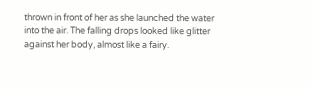thrown in front of her as she launched the water into the air. The falling drops looked like glitter against her body, almost like a fairy.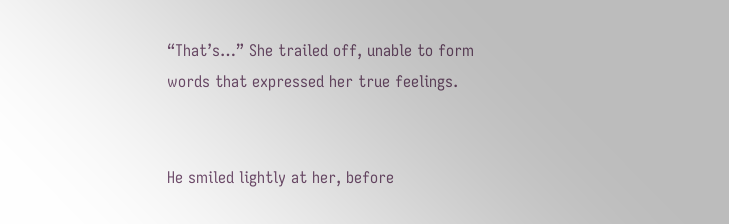“That’s…” She trailed off, unable to form words that expressed her true feelings.


He smiled lightly at her, before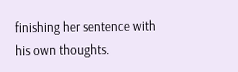finishing her sentence with his own thoughts.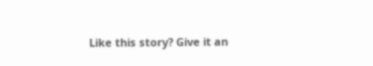Like this story? Give it an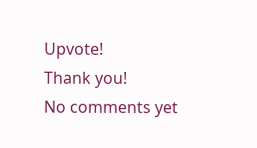Upvote!
Thank you!
No comments yet